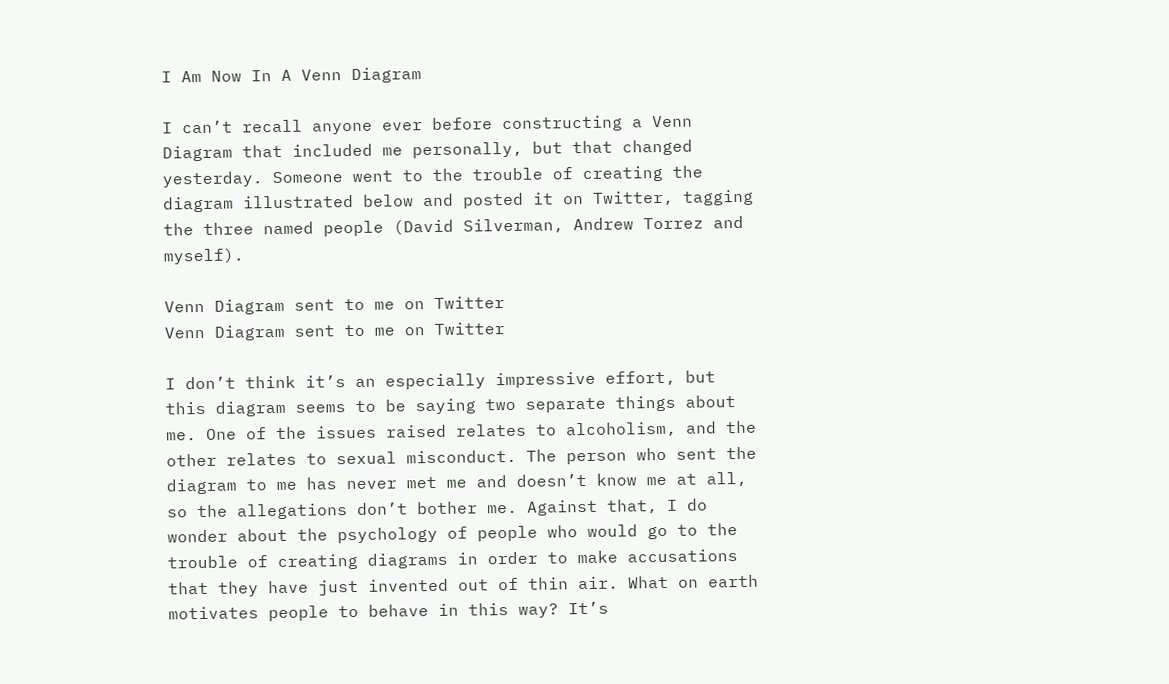I Am Now In A Venn Diagram

I can’t recall anyone ever before constructing a Venn Diagram that included me personally, but that changed yesterday. Someone went to the trouble of creating the diagram illustrated below and posted it on Twitter, tagging the three named people (David Silverman, Andrew Torrez and myself).

Venn Diagram sent to me on Twitter
Venn Diagram sent to me on Twitter

I don’t think it’s an especially impressive effort, but this diagram seems to be saying two separate things about me. One of the issues raised relates to alcoholism, and the other relates to sexual misconduct. The person who sent the diagram to me has never met me and doesn’t know me at all, so the allegations don’t bother me. Against that, I do wonder about the psychology of people who would go to the trouble of creating diagrams in order to make accusations that they have just invented out of thin air. What on earth motivates people to behave in this way? It’s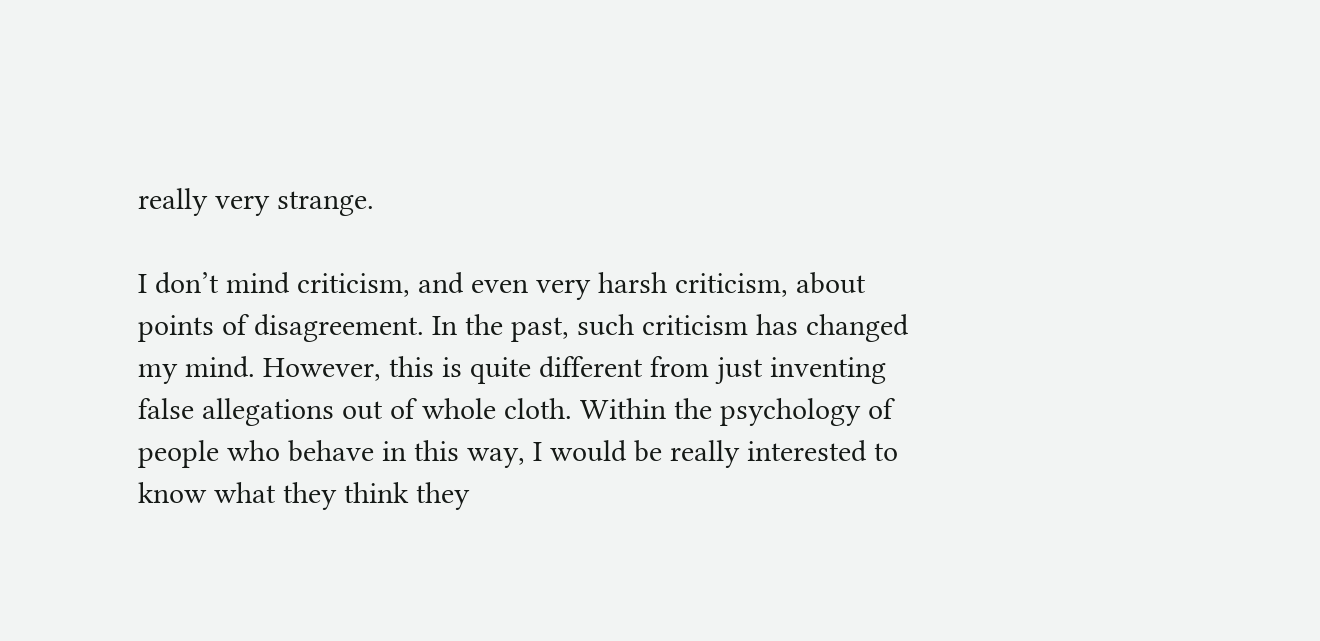really very strange.

I don’t mind criticism, and even very harsh criticism, about points of disagreement. In the past, such criticism has changed my mind. However, this is quite different from just inventing false allegations out of whole cloth. Within the psychology of people who behave in this way, I would be really interested to know what they think they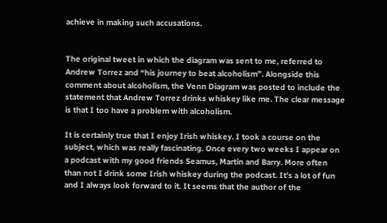achieve in making such accusations.


The original tweet in which the diagram was sent to me, referred to Andrew Torrez and “his journey to beat alcoholism”. Alongside this comment about alcoholism, the Venn Diagram was posted to include the statement that Andrew Torrez drinks whiskey like me. The clear message is that I too have a problem with alcoholism.

It is certainly true that I enjoy Irish whiskey. I took a course on the subject, which was really fascinating. Once every two weeks I appear on a podcast with my good friends Seamus, Martin and Barry. More often than not I drink some Irish whiskey during the podcast. It’s a lot of fun and I always look forward to it. It seems that the author of the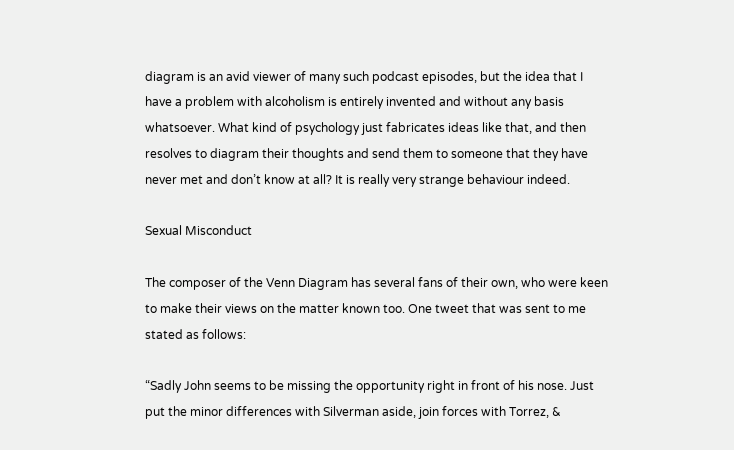diagram is an avid viewer of many such podcast episodes, but the idea that I have a problem with alcoholism is entirely invented and without any basis whatsoever. What kind of psychology just fabricates ideas like that, and then resolves to diagram their thoughts and send them to someone that they have never met and don’t know at all? It is really very strange behaviour indeed.

Sexual Misconduct

The composer of the Venn Diagram has several fans of their own, who were keen to make their views on the matter known too. One tweet that was sent to me stated as follows:

“Sadly John seems to be missing the opportunity right in front of his nose. Just put the minor differences with Silverman aside, join forces with Torrez, &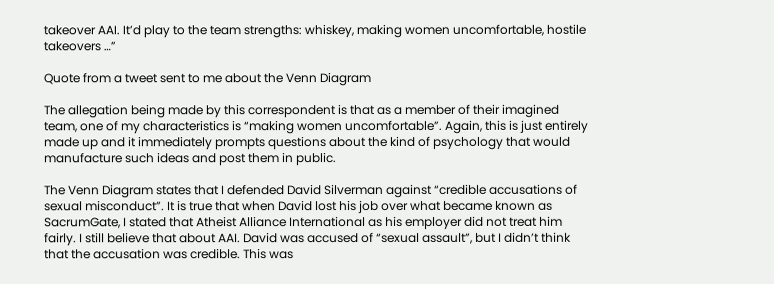takeover AAI. It’d play to the team strengths: whiskey, making women uncomfortable, hostile takeovers …”

Quote from a tweet sent to me about the Venn Diagram

The allegation being made by this correspondent is that as a member of their imagined team, one of my characteristics is “making women uncomfortable”. Again, this is just entirely made up and it immediately prompts questions about the kind of psychology that would manufacture such ideas and post them in public.

The Venn Diagram states that I defended David Silverman against “credible accusations of sexual misconduct”. It is true that when David lost his job over what became known as SacrumGate, I stated that Atheist Alliance International as his employer did not treat him fairly. I still believe that about AAI. David was accused of “sexual assault”, but I didn’t think that the accusation was credible. This was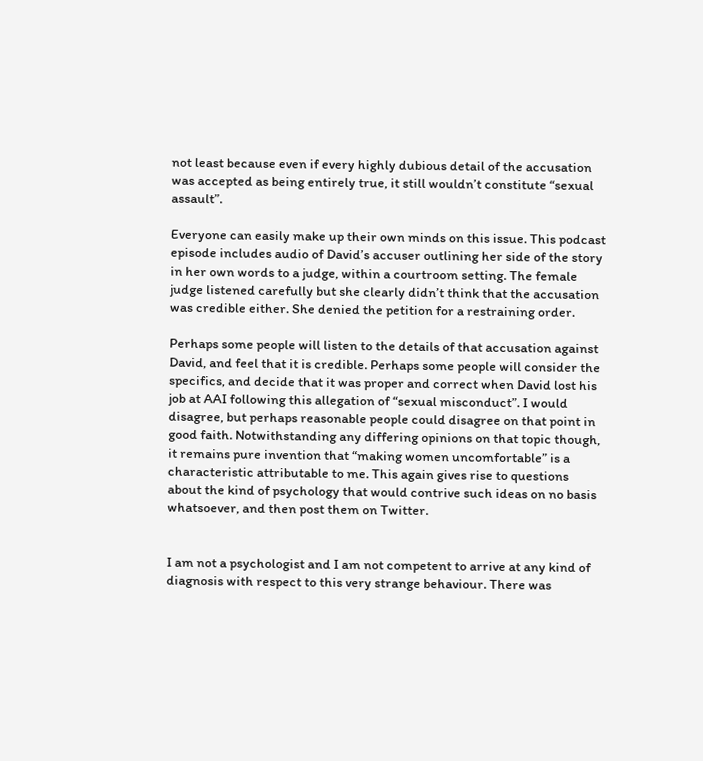not least because even if every highly dubious detail of the accusation was accepted as being entirely true, it still wouldn’t constitute “sexual assault”.

Everyone can easily make up their own minds on this issue. This podcast episode includes audio of David’s accuser outlining her side of the story in her own words to a judge, within a courtroom setting. The female judge listened carefully but she clearly didn’t think that the accusation was credible either. She denied the petition for a restraining order.

Perhaps some people will listen to the details of that accusation against David, and feel that it is credible. Perhaps some people will consider the specifics, and decide that it was proper and correct when David lost his job at AAI following this allegation of “sexual misconduct”. I would disagree, but perhaps reasonable people could disagree on that point in good faith. Notwithstanding any differing opinions on that topic though, it remains pure invention that “making women uncomfortable” is a characteristic attributable to me. This again gives rise to questions about the kind of psychology that would contrive such ideas on no basis whatsoever, and then post them on Twitter.


I am not a psychologist and I am not competent to arrive at any kind of diagnosis with respect to this very strange behaviour. There was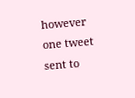however one tweet sent to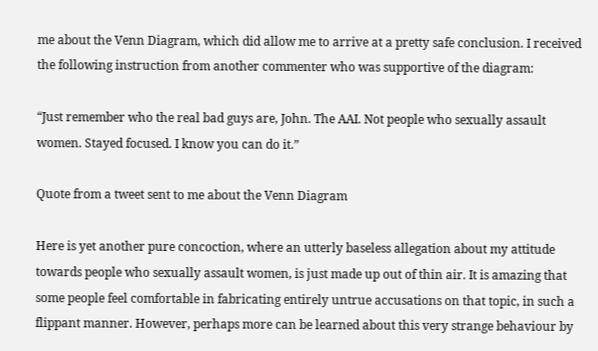me about the Venn Diagram, which did allow me to arrive at a pretty safe conclusion. I received the following instruction from another commenter who was supportive of the diagram:

“Just remember who the real bad guys are, John. The AAI. Not people who sexually assault women. Stayed focused. I know you can do it.”

Quote from a tweet sent to me about the Venn Diagram

Here is yet another pure concoction, where an utterly baseless allegation about my attitude towards people who sexually assault women, is just made up out of thin air. It is amazing that some people feel comfortable in fabricating entirely untrue accusations on that topic, in such a flippant manner. However, perhaps more can be learned about this very strange behaviour by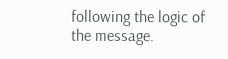following the logic of the message.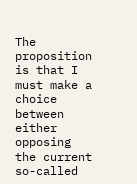The proposition is that I must make a choice between either opposing the current so-called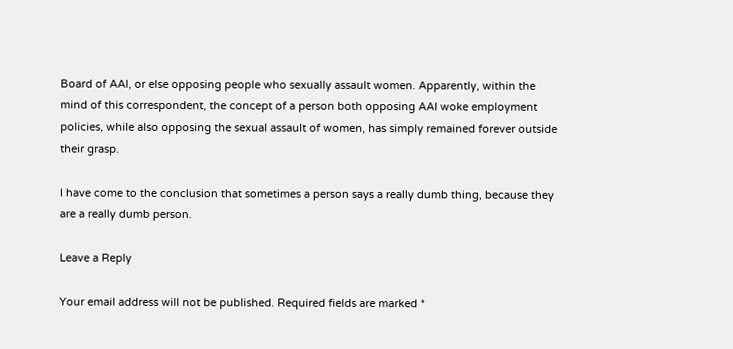Board of AAl, or else opposing people who sexually assault women. Apparently, within the mind of this correspondent, the concept of a person both opposing AAI woke employment policies, while also opposing the sexual assault of women, has simply remained forever outside their grasp.

I have come to the conclusion that sometimes a person says a really dumb thing, because they are a really dumb person.

Leave a Reply

Your email address will not be published. Required fields are marked *